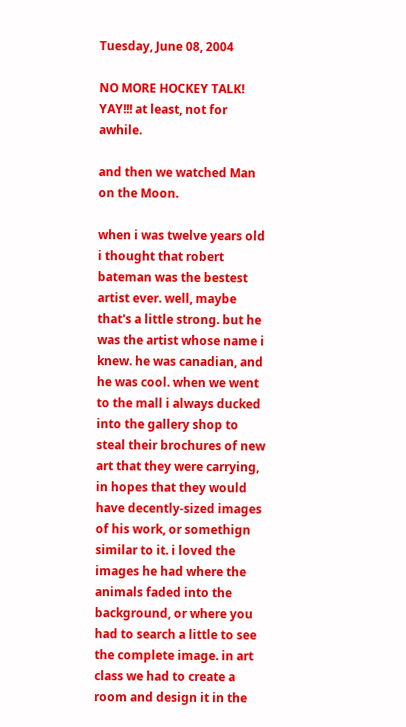Tuesday, June 08, 2004

NO MORE HOCKEY TALK! YAY!!! at least, not for awhile.

and then we watched Man on the Moon.

when i was twelve years old i thought that robert bateman was the bestest artist ever. well, maybe that's a little strong. but he was the artist whose name i knew. he was canadian, and he was cool. when we went to the mall i always ducked into the gallery shop to steal their brochures of new art that they were carrying, in hopes that they would have decently-sized images of his work, or somethign similar to it. i loved the images he had where the animals faded into the background, or where you had to search a little to see the complete image. in art class we had to create a room and design it in the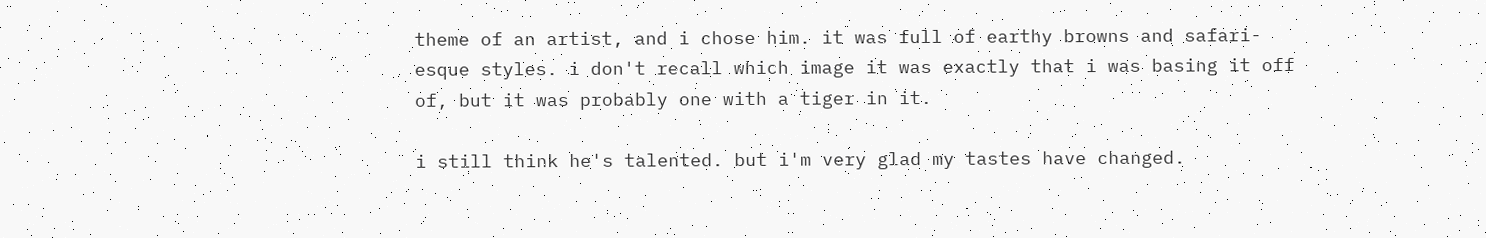theme of an artist, and i chose him. it was full of earthy browns and safari-esque styles. i don't recall which image it was exactly that i was basing it off of, but it was probably one with a tiger in it.

i still think he's talented. but i'm very glad my tastes have changed.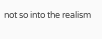not so into the realism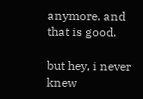anymore. and that is good.

but hey, i never knew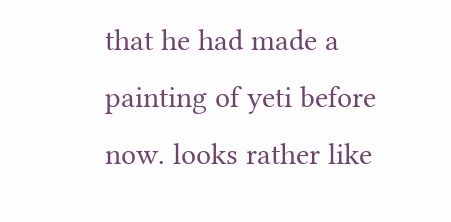that he had made a painting of yeti before now. looks rather like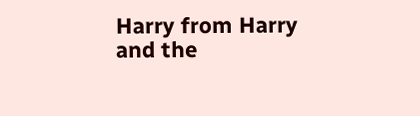Harry from Harry and the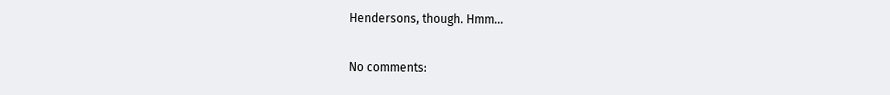Hendersons, though. Hmm...

No comments: